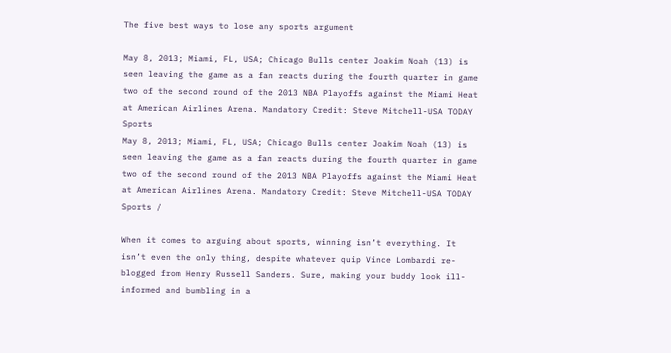The five best ways to lose any sports argument

May 8, 2013; Miami, FL, USA; Chicago Bulls center Joakim Noah (13) is seen leaving the game as a fan reacts during the fourth quarter in game two of the second round of the 2013 NBA Playoffs against the Miami Heat at American Airlines Arena. Mandatory Credit: Steve Mitchell-USA TODAY Sports
May 8, 2013; Miami, FL, USA; Chicago Bulls center Joakim Noah (13) is seen leaving the game as a fan reacts during the fourth quarter in game two of the second round of the 2013 NBA Playoffs against the Miami Heat at American Airlines Arena. Mandatory Credit: Steve Mitchell-USA TODAY Sports /

When it comes to arguing about sports, winning isn’t everything. It isn’t even the only thing, despite whatever quip Vince Lombardi re-blogged from Henry Russell Sanders. Sure, making your buddy look ill-informed and bumbling in a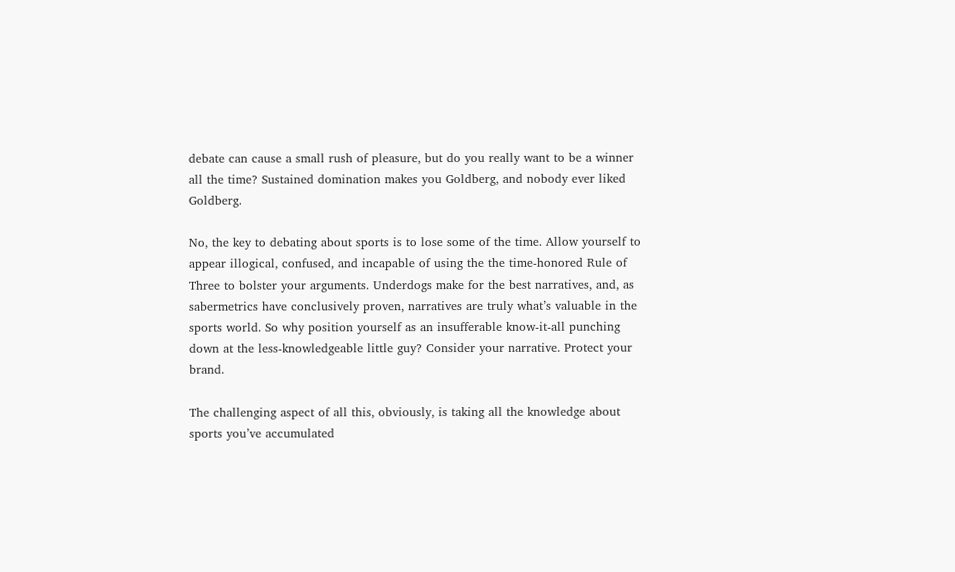debate can cause a small rush of pleasure, but do you really want to be a winner all the time? Sustained domination makes you Goldberg, and nobody ever liked Goldberg.

No, the key to debating about sports is to lose some of the time. Allow yourself to appear illogical, confused, and incapable of using the the time-honored Rule of Three to bolster your arguments. Underdogs make for the best narratives, and, as sabermetrics have conclusively proven, narratives are truly what’s valuable in the sports world. So why position yourself as an insufferable know-it-all punching down at the less-knowledgeable little guy? Consider your narrative. Protect your brand.

The challenging aspect of all this, obviously, is taking all the knowledge about sports you’ve accumulated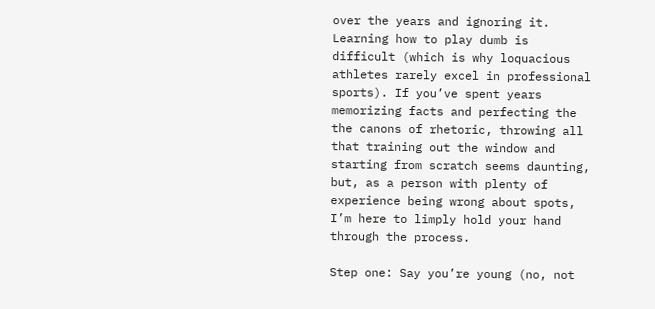over the years and ignoring it. Learning how to play dumb is difficult (which is why loquacious athletes rarely excel in professional sports). If you’ve spent years memorizing facts and perfecting the the canons of rhetoric, throwing all that training out the window and starting from scratch seems daunting, but, as a person with plenty of experience being wrong about spots, I’m here to limply hold your hand through the process.

Step one: Say you’re young (no, not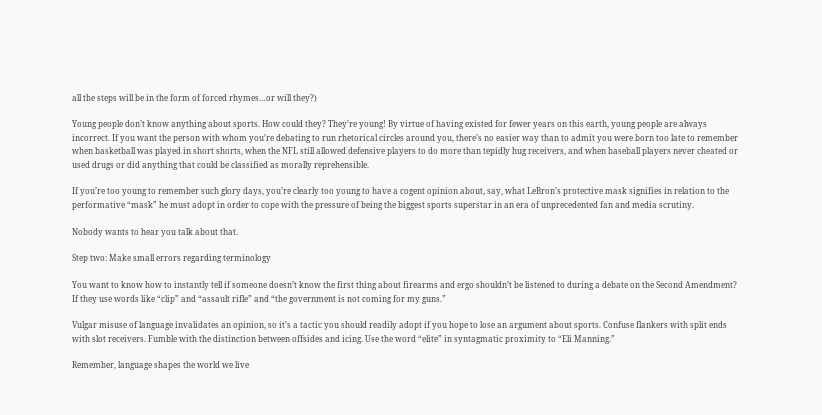all the steps will be in the form of forced rhymes…or will they?)

Young people don’t know anything about sports. How could they? They’re young! By virtue of having existed for fewer years on this earth, young people are always incorrect. If you want the person with whom you’re debating to run rhetorical circles around you, there’s no easier way than to admit you were born too late to remember when basketball was played in short shorts, when the NFL still allowed defensive players to do more than tepidly hug receivers, and when baseball players never cheated or used drugs or did anything that could be classified as morally reprehensible.

If you’re too young to remember such glory days, you’re clearly too young to have a cogent opinion about, say, what LeBron’s protective mask signifies in relation to the performative “mask” he must adopt in order to cope with the pressure of being the biggest sports superstar in an era of unprecedented fan and media scrutiny.

Nobody wants to hear you talk about that.

Step two: Make small errors regarding terminology

You want to know how to instantly tell if someone doesn’t know the first thing about firearms and ergo shouldn’t be listened to during a debate on the Second Amendment? If they use words like “clip” and “assault rifle” and “the government is not coming for my guns.”

Vulgar misuse of language invalidates an opinion, so it’s a tactic you should readily adopt if you hope to lose an argument about sports. Confuse flankers with split ends with slot receivers. Fumble with the distinction between offsides and icing. Use the word “elite” in syntagmatic proximity to “Eli Manning.”

Remember, language shapes the world we live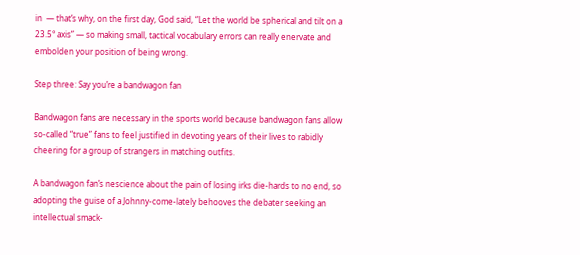in  — that’s why, on the first day, God said, “Let the world be spherical and tilt on a 23.5° axis” — so making small, tactical vocabulary errors can really enervate and embolden your position of being wrong.

Step three: Say you’re a bandwagon fan

Bandwagon fans are necessary in the sports world because bandwagon fans allow so-called “true” fans to feel justified in devoting years of their lives to rabidly cheering for a group of strangers in matching outfits.

A bandwagon fan’s nescience about the pain of losing irks die-hards to no end, so adopting the guise of a Johnny-come-lately behooves the debater seeking an intellectual smack-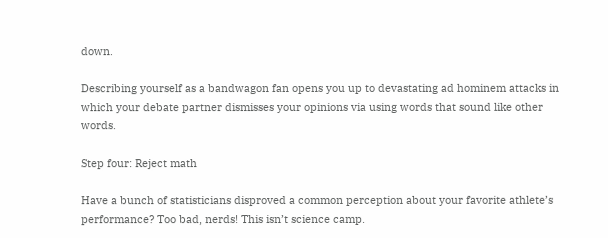down.

Describing yourself as a bandwagon fan opens you up to devastating ad hominem attacks in which your debate partner dismisses your opinions via using words that sound like other words.

Step four: Reject math

Have a bunch of statisticians disproved a common perception about your favorite athlete’s performance? Too bad, nerds! This isn’t science camp.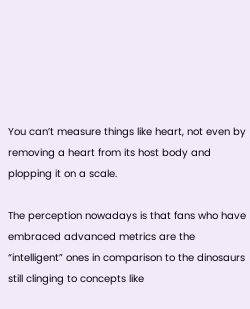You can’t measure things like heart, not even by removing a heart from its host body and plopping it on a scale.

The perception nowadays is that fans who have embraced advanced metrics are the “intelligent” ones in comparison to the dinosaurs still clinging to concepts like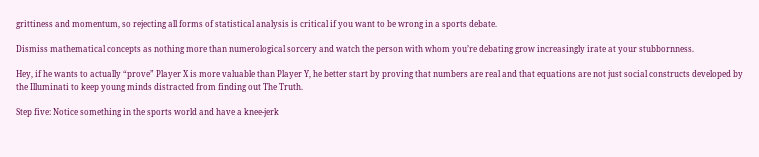grittiness and momentum, so rejecting all forms of statistical analysis is critical if you want to be wrong in a sports debate.

Dismiss mathematical concepts as nothing more than numerological sorcery and watch the person with whom you’re debating grow increasingly irate at your stubbornness.

Hey, if he wants to actually “prove” Player X is more valuable than Player Y, he better start by proving that numbers are real and that equations are not just social constructs developed by the Illuminati to keep young minds distracted from finding out The Truth.

Step five: Notice something in the sports world and have a knee-jerk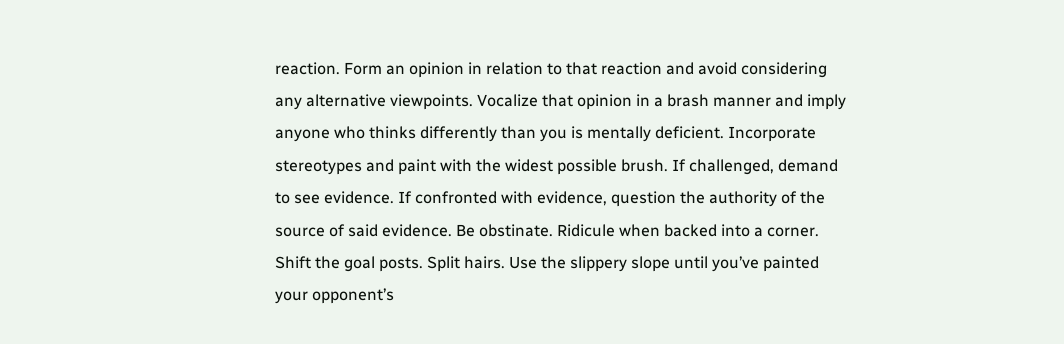reaction. Form an opinion in relation to that reaction and avoid considering any alternative viewpoints. Vocalize that opinion in a brash manner and imply anyone who thinks differently than you is mentally deficient. Incorporate stereotypes and paint with the widest possible brush. If challenged, demand to see evidence. If confronted with evidence, question the authority of the source of said evidence. Be obstinate. Ridicule when backed into a corner. Shift the goal posts. Split hairs. Use the slippery slope until you’ve painted your opponent’s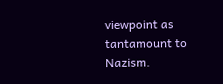viewpoint as tantamount to Nazism.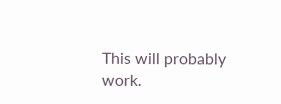This will probably work.